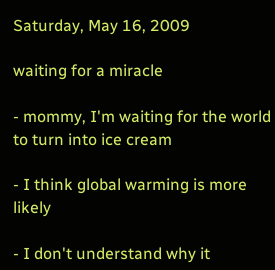Saturday, May 16, 2009

waiting for a miracle

- mommy, I'm waiting for the world to turn into ice cream

- I think global warming is more likely

- I don't understand why it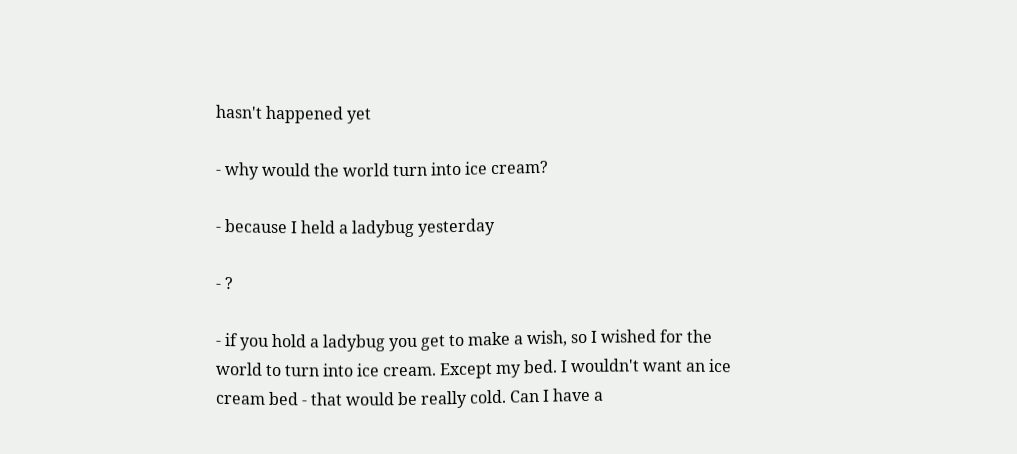hasn't happened yet

- why would the world turn into ice cream?

- because I held a ladybug yesterday

- ?

- if you hold a ladybug you get to make a wish, so I wished for the world to turn into ice cream. Except my bed. I wouldn't want an ice cream bed - that would be really cold. Can I have a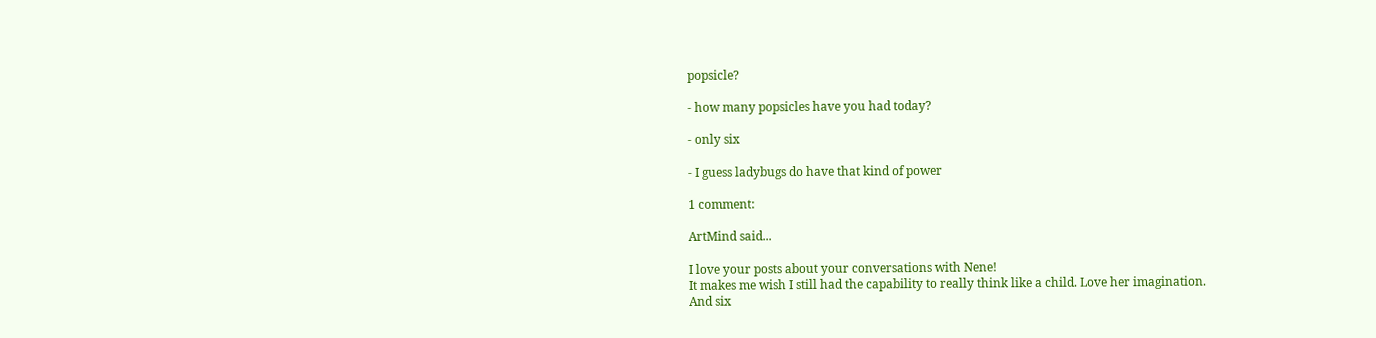popsicle?

- how many popsicles have you had today?

- only six

- I guess ladybugs do have that kind of power

1 comment:

ArtMind said...

I love your posts about your conversations with Nene!
It makes me wish I still had the capability to really think like a child. Love her imagination.
And six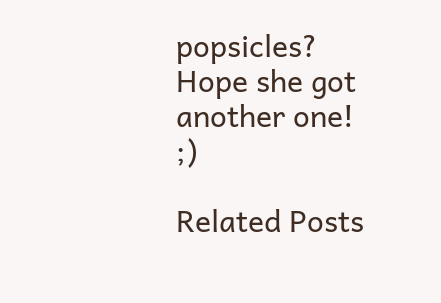popsicles? Hope she got another one! ;)

Related Posts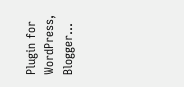Plugin for WordPress, Blogger...